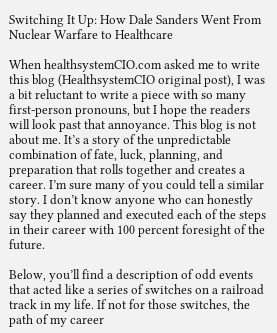Switching It Up: How Dale Sanders Went From Nuclear Warfare to Healthcare

When healthsystemCIO.com asked me to write this blog (HealthsystemCIO original post), I was a bit reluctant to write a piece with so many first-person pronouns, but I hope the readers will look past that annoyance. This blog is not about me. It’s a story of the unpredictable combination of fate, luck, planning, and preparation that rolls together and creates a career. I’m sure many of you could tell a similar story. I don’t know anyone who can honestly say they planned and executed each of the steps in their career with 100 percent foresight of the future.

Below, you’ll find a description of odd events that acted like a series of switches on a railroad track in my life. If not for those switches, the path of my career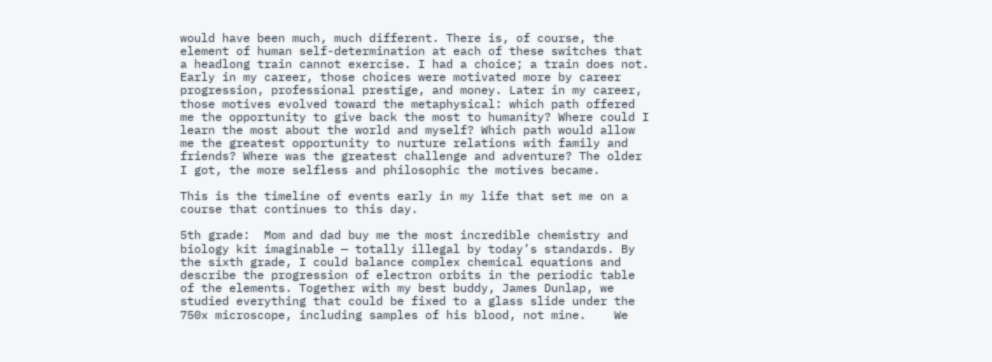would have been much, much different. There is, of course, the element of human self-determination at each of these switches that a headlong train cannot exercise. I had a choice; a train does not. Early in my career, those choices were motivated more by career progression, professional prestige, and money. Later in my career, those motives evolved toward the metaphysical: which path offered me the opportunity to give back the most to humanity? Where could I learn the most about the world and myself? Which path would allow me the greatest opportunity to nurture relations with family and friends? Where was the greatest challenge and adventure? The older I got, the more selfless and philosophic the motives became.

This is the timeline of events early in my life that set me on a course that continues to this day.

5th grade:  Mom and dad buy me the most incredible chemistry and biology kit imaginable — totally illegal by today’s standards. By the sixth grade, I could balance complex chemical equations and describe the progression of electron orbits in the periodic table of the elements. Together with my best buddy, James Dunlap, we studied everything that could be fixed to a glass slide under the 750x microscope, including samples of his blood, not mine.    We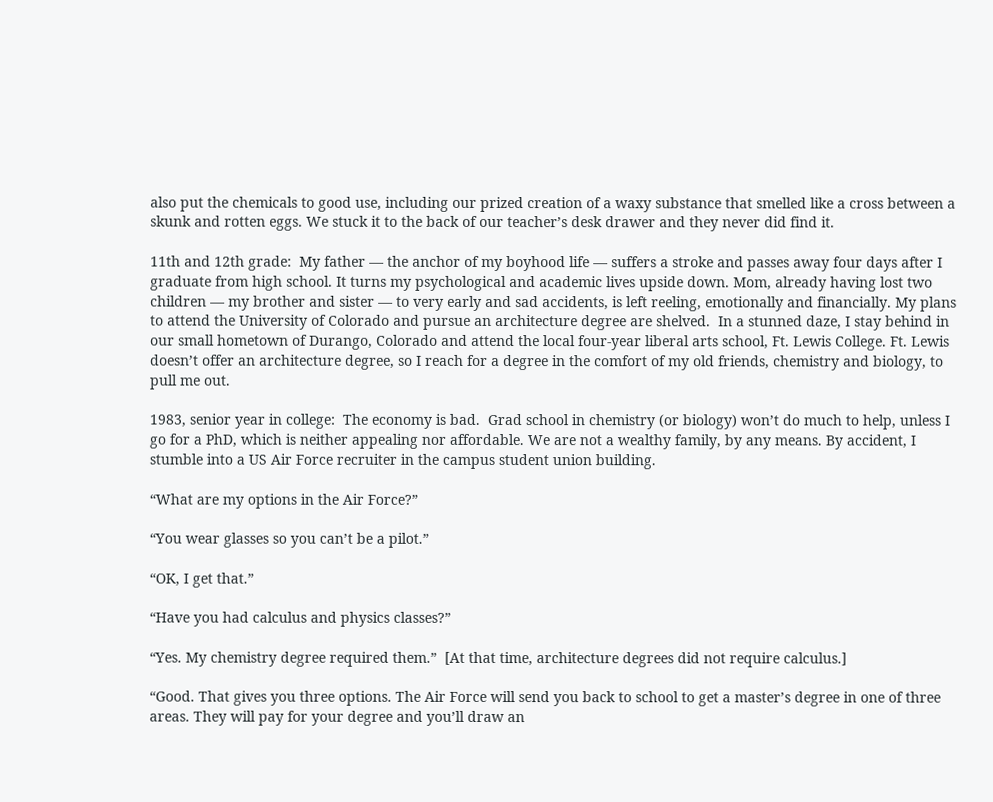also put the chemicals to good use, including our prized creation of a waxy substance that smelled like a cross between a skunk and rotten eggs. We stuck it to the back of our teacher’s desk drawer and they never did find it.

11th and 12th grade:  My father — the anchor of my boyhood life — suffers a stroke and passes away four days after I graduate from high school. It turns my psychological and academic lives upside down. Mom, already having lost two children — my brother and sister — to very early and sad accidents, is left reeling, emotionally and financially. My plans to attend the University of Colorado and pursue an architecture degree are shelved.  In a stunned daze, I stay behind in our small hometown of Durango, Colorado and attend the local four-year liberal arts school, Ft. Lewis College. Ft. Lewis doesn’t offer an architecture degree, so I reach for a degree in the comfort of my old friends, chemistry and biology, to pull me out.

1983, senior year in college:  The economy is bad.  Grad school in chemistry (or biology) won’t do much to help, unless I go for a PhD, which is neither appealing nor affordable. We are not a wealthy family, by any means. By accident, I stumble into a US Air Force recruiter in the campus student union building.

“What are my options in the Air Force?”

“You wear glasses so you can’t be a pilot.”

“OK, I get that.”

“Have you had calculus and physics classes?”

“Yes. My chemistry degree required them.”  [At that time, architecture degrees did not require calculus.]

“Good. That gives you three options. The Air Force will send you back to school to get a master’s degree in one of three areas. They will pay for your degree and you’ll draw an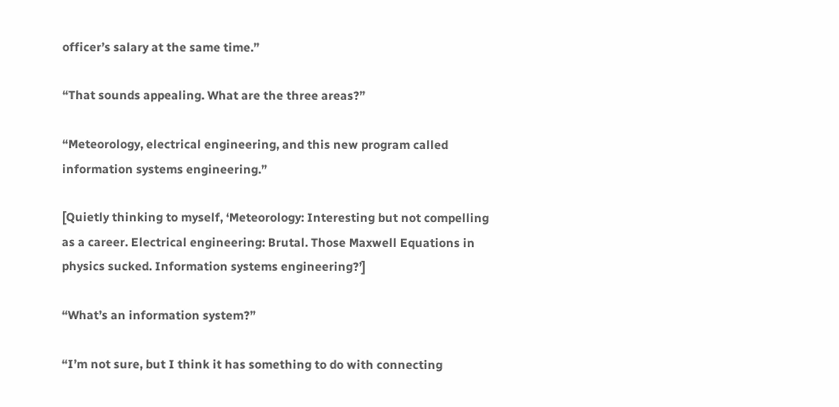officer’s salary at the same time.”

“That sounds appealing. What are the three areas?”

“Meteorology, electrical engineering, and this new program called information systems engineering.”

[Quietly thinking to myself, ‘Meteorology: Interesting but not compelling as a career. Electrical engineering: Brutal. Those Maxwell Equations in physics sucked. Information systems engineering?’]

“What’s an information system?”

“I’m not sure, but I think it has something to do with connecting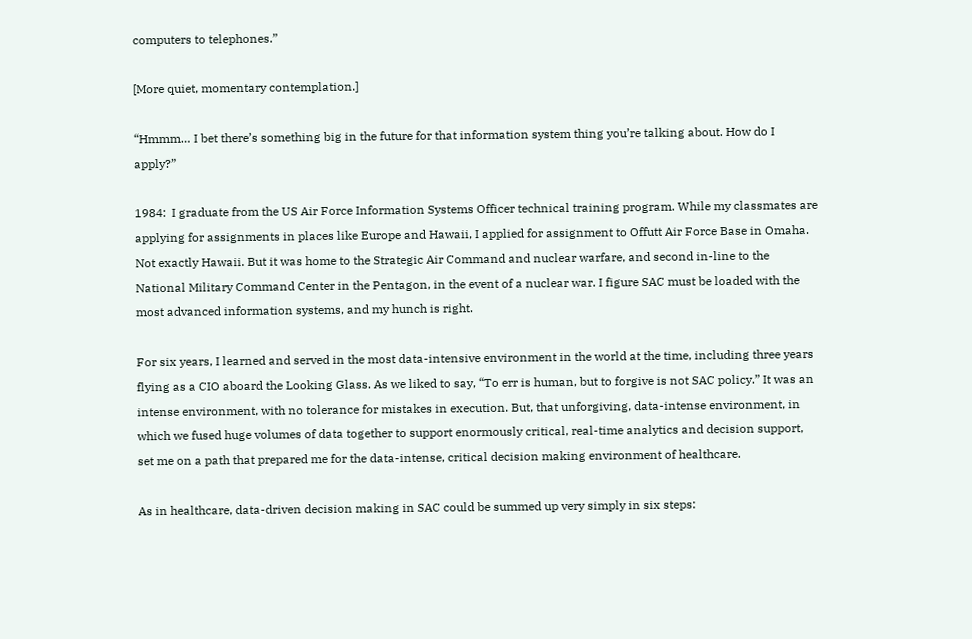computers to telephones.”

[More quiet, momentary contemplation.]

“Hmmm… I bet there’s something big in the future for that information system thing you’re talking about. How do I apply?”

1984:  I graduate from the US Air Force Information Systems Officer technical training program. While my classmates are applying for assignments in places like Europe and Hawaii, I applied for assignment to Offutt Air Force Base in Omaha. Not exactly Hawaii. But it was home to the Strategic Air Command and nuclear warfare, and second in-line to the National Military Command Center in the Pentagon, in the event of a nuclear war. I figure SAC must be loaded with the most advanced information systems, and my hunch is right.

For six years, I learned and served in the most data-intensive environment in the world at the time, including three years flying as a CIO aboard the Looking Glass. As we liked to say, “To err is human, but to forgive is not SAC policy.” It was an intense environment, with no tolerance for mistakes in execution. But, that unforgiving, data-intense environment, in which we fused huge volumes of data together to support enormously critical, real-time analytics and decision support, set me on a path that prepared me for the data-intense, critical decision making environment of healthcare.

As in healthcare, data-driven decision making in SAC could be summed up very simply in six steps: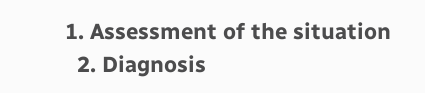1. Assessment of the situation
  2. Diagnosis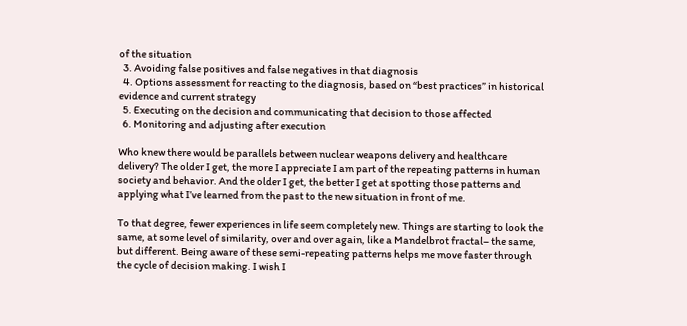of the situation
  3. Avoiding false positives and false negatives in that diagnosis
  4. Options assessment for reacting to the diagnosis, based on “best practices” in historical evidence and current strategy
  5. Executing on the decision and communicating that decision to those affected
  6. Monitoring and adjusting after execution

Who knew there would be parallels between nuclear weapons delivery and healthcare delivery? The older I get, the more I appreciate I am part of the repeating patterns in human society and behavior. And the older I get, the better I get at spotting those patterns and applying what I’ve learned from the past to the new situation in front of me.

To that degree, fewer experiences in life seem completely new. Things are starting to look the same, at some level of similarity, over and over again, like a Mandelbrot fractal– the same, but different. Being aware of these semi-repeating patterns helps me move faster through the cycle of decision making. I wish I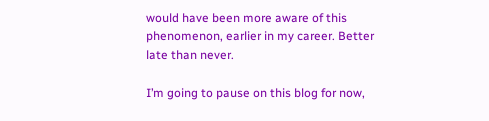would have been more aware of this phenomenon, earlier in my career. Better late than never.

I’m going to pause on this blog for now,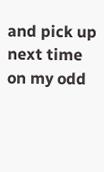and pick up next time on my odd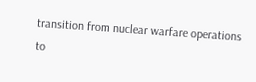transition from nuclear warfare operations to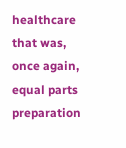healthcare that was, once again, equal parts preparation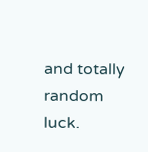and totally random luck.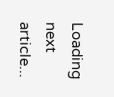Loading next article...